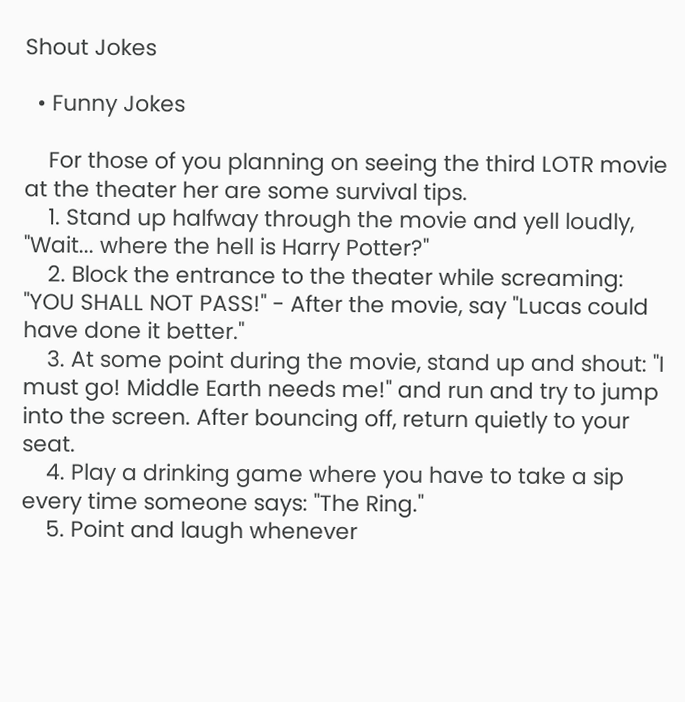Shout Jokes

  • Funny Jokes

    For those of you planning on seeing the third LOTR movie at the theater her are some survival tips.
    1. Stand up halfway through the movie and yell loudly, "Wait... where the hell is Harry Potter?"
    2. Block the entrance to the theater while screaming: "YOU SHALL NOT PASS!" - After the movie, say "Lucas could have done it better."
    3. At some point during the movie, stand up and shout: "I must go! Middle Earth needs me!" and run and try to jump into the screen. After bouncing off, return quietly to your seat.
    4. Play a drinking game where you have to take a sip every time someone says: "The Ring."
    5. Point and laugh whenever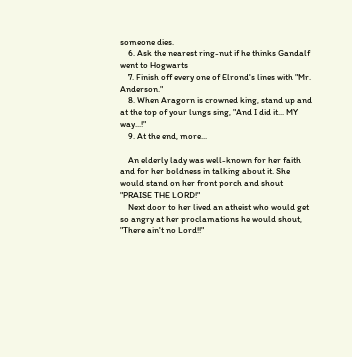someone dies.
    6. Ask the nearest ring-nut if he thinks Gandalf went to Hogwarts
    7. Finish off every one of Elrond's lines with "Mr. Anderson."
    8. When Aragorn is crowned king, stand up and at the top of your lungs sing, "And I did it... MY way...!"
    9. At the end, more...

    An elderly lady was well-known for her faith and for her boldness in talking about it. She would stand on her front porch and shout "PRAISE THE LORD!"
    Next door to her lived an atheist who would get so angry at her proclamations he would shout, "There ain't no Lord!!"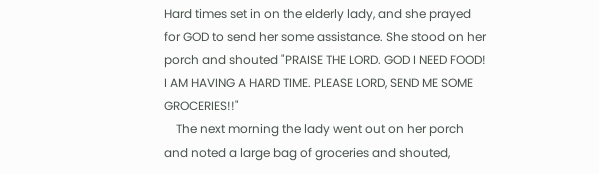Hard times set in on the elderly lady, and she prayed for GOD to send her some assistance. She stood on her porch and shouted "PRAISE THE LORD. GOD I NEED FOOD! I AM HAVING A HARD TIME. PLEASE LORD, SEND ME SOME GROCERIES!!"
    The next morning the lady went out on her porch and noted a large bag of groceries and shouted,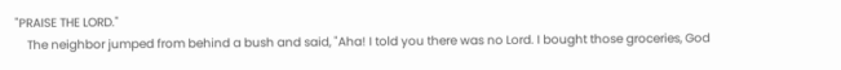"PRAISE THE LORD."
    The neighbor jumped from behind a bush and said, "Aha! I told you there was no Lord. I bought those groceries, God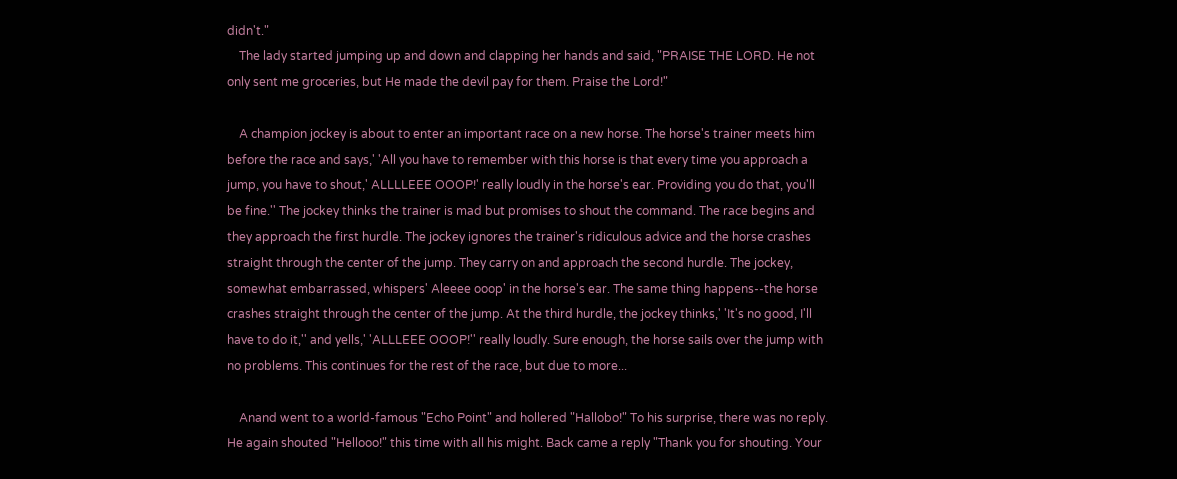didn't."
    The lady started jumping up and down and clapping her hands and said, "PRAISE THE LORD. He not only sent me groceries, but He made the devil pay for them. Praise the Lord!"

    A champion jockey is about to enter an important race on a new horse. The horse's trainer meets him before the race and says,' 'All you have to remember with this horse is that every time you approach a jump, you have to shout,' ALLLLEEE OOOP!' really loudly in the horse's ear. Providing you do that, you'll be fine.'' The jockey thinks the trainer is mad but promises to shout the command. The race begins and they approach the first hurdle. The jockey ignores the trainer's ridiculous advice and the horse crashes straight through the center of the jump. They carry on and approach the second hurdle. The jockey, somewhat embarrassed, whispers' Aleeee ooop' in the horse's ear. The same thing happens--the horse crashes straight through the center of the jump. At the third hurdle, the jockey thinks,' 'It's no good, I'll have to do it,'' and yells,' 'ALLLEEE OOOP!'' really loudly. Sure enough, the horse sails over the jump with no problems. This continues for the rest of the race, but due to more...

    Anand went to a world-famous "Echo Point" and hollered "Hallobo!" To his surprise, there was no reply. He again shouted "Hellooo!" this time with all his might. Back came a reply "Thank you for shouting. Your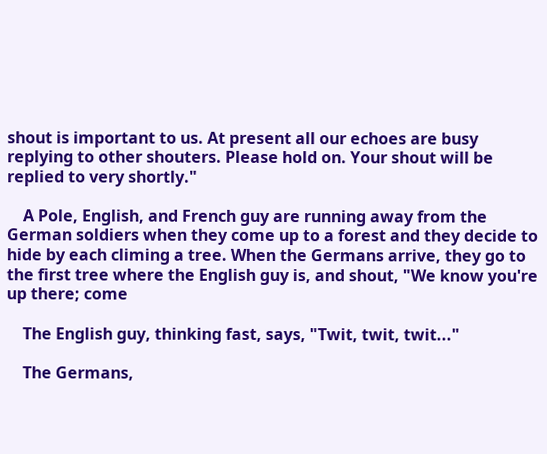shout is important to us. At present all our echoes are busy replying to other shouters. Please hold on. Your shout will be replied to very shortly."

    A Pole, English, and French guy are running away from the German soldiers when they come up to a forest and they decide to hide by each climing a tree. When the Germans arrive, they go to the first tree where the English guy is, and shout, "We know you're up there; come

    The English guy, thinking fast, says, "Twit, twit, twit..."

    The Germans,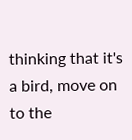thinking that it's a bird, move on to the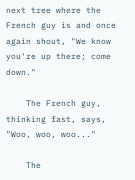next tree where the French guy is and once again shout, "We know you're up there; come down."

    The French guy, thinking fast, says, "Woo, woo, woo..."

    The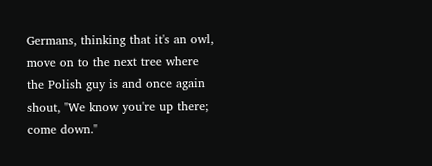Germans, thinking that it's an owl, move on to the next tree where the Polish guy is and once again shout, "We know you're up there; come down."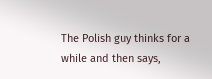The Polish guy thinks for a while and then says,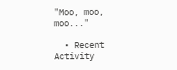"Moo, moo, moo..."

  • Recent Activity